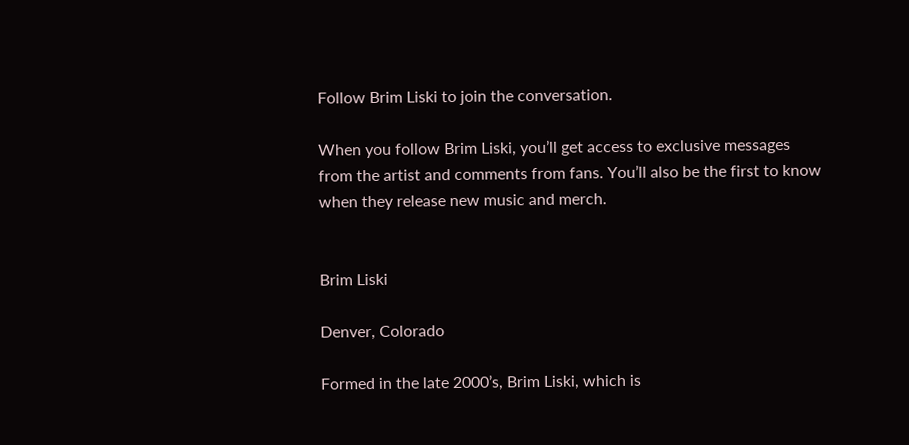Follow Brim Liski to join the conversation.

When you follow Brim Liski, you’ll get access to exclusive messages from the artist and comments from fans. You’ll also be the first to know when they release new music and merch.


Brim Liski

Denver, Colorado

Formed in the late 2000’s, Brim Liski, which is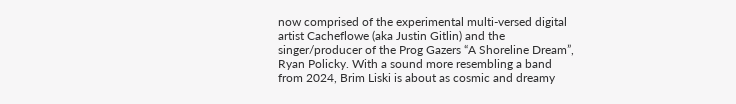now comprised of the experimental multi-versed digital artist Cacheflowe (aka Justin Gitlin) and the singer/producer of the Prog Gazers “A Shoreline Dream”, Ryan Policky. With a sound more resembling a band from 2024, Brim Liski is about as cosmic and dreamy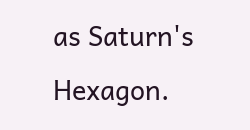as Saturn's Hexagon.